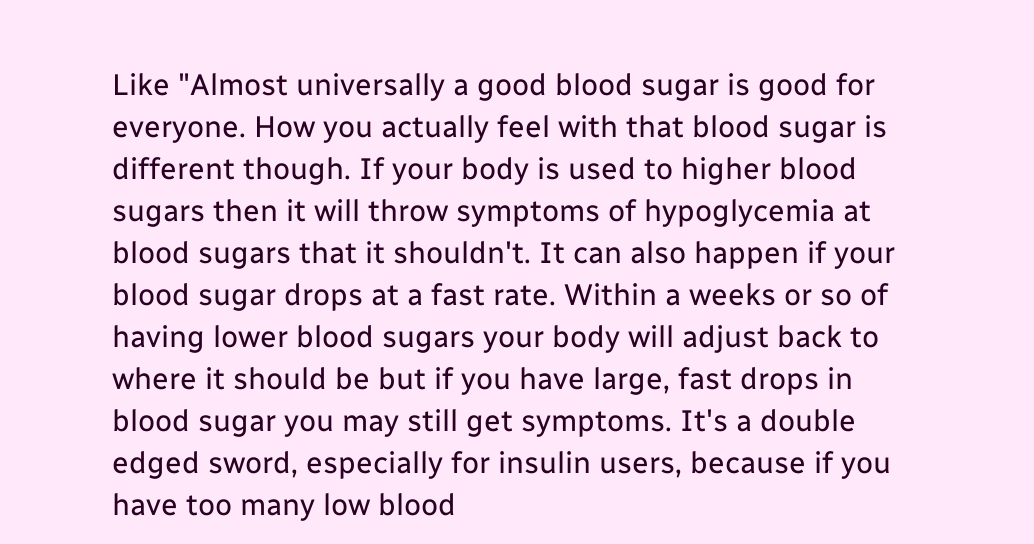Like "Almost universally a good blood sugar is good for everyone. How you actually feel with that blood sugar is different though. If your body is used to higher blood sugars then it will throw symptoms of hypoglycemia at blood sugars that it shouldn't. It can also happen if your blood sugar drops at a fast rate. Within a weeks or so of having lower blood sugars your body will adjust back to where it should be but if you have large, fast drops in blood sugar you may still get symptoms. It's a double edged sword, especially for insulin users, because if you have too many low blood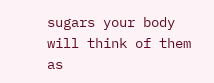sugars your body will think of them as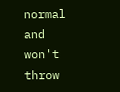normal and won't throw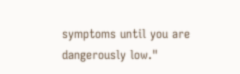symptoms until you are dangerously low."